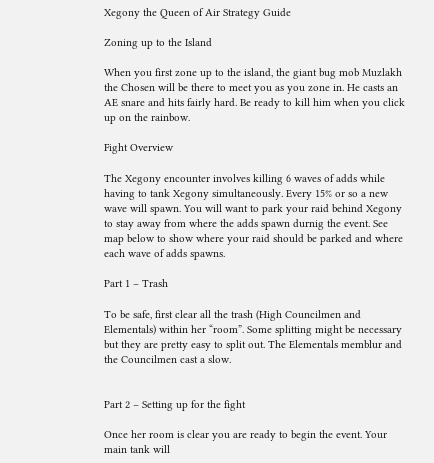Xegony the Queen of Air Strategy Guide

Zoning up to the Island

When you first zone up to the island, the giant bug mob Muzlakh the Chosen will be there to meet you as you zone in. He casts an AE snare and hits fairly hard. Be ready to kill him when you click up on the rainbow.

Fight Overview

The Xegony encounter involves killing 6 waves of adds while having to tank Xegony simultaneously. Every 15% or so a new wave will spawn. You will want to park your raid behind Xegony to stay away from where the adds spawn durnig the event. See map below to show where your raid should be parked and where each wave of adds spawns.

Part 1 – Trash

To be safe, first clear all the trash (High Councilmen and Elementals) within her “room”. Some splitting might be necessary but they are pretty easy to split out. The Elementals memblur and the Councilmen cast a slow.


Part 2 – Setting up for the fight

Once her room is clear you are ready to begin the event. Your main tank will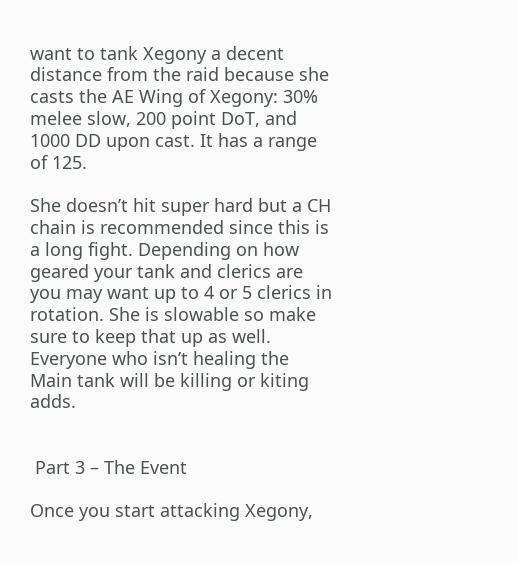want to tank Xegony a decent distance from the raid because she casts the AE Wing of Xegony: 30% melee slow, 200 point DoT, and 1000 DD upon cast. It has a range of 125.

She doesn’t hit super hard but a CH chain is recommended since this is a long fight. Depending on how geared your tank and clerics are you may want up to 4 or 5 clerics in rotation. She is slowable so make sure to keep that up as well. Everyone who isn’t healing the Main tank will be killing or kiting adds.


 Part 3 – The Event

Once you start attacking Xegony,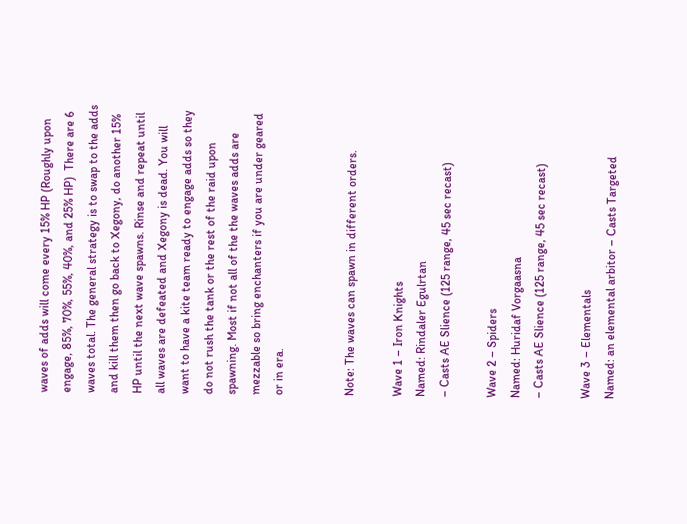waves of adds will come every 15% HP (Roughly upon engage, 85%, 70%, 55%, 40%, and 25% HP)  There are 6 waves total. The general strategy is to swap to the adds and kill them then go back to Xegony, do another 15% HP until the next wave spawns. Rinse and repeat until all waves are defeated and Xegony is dead. You will want to have a kite team ready to engage adds so they do not rush the tank or the rest of the raid upon spawning. Most if not all of the the waves adds are mezzable so bring enchanters if you are under geared or in era.


Note: The waves can spawn in different orders.

Wave 1 – Iron Knights
Named: Rindaler Egulrtan
– Casts AE Slience (125 range, 45 sec recast)

Wave 2 – Spiders
Named: Huridaf Vorgaasna
– Casts AE Slience (125 range, 45 sec recast)

Wave 3 – Elementals
Named: an elemental arbitor – Casts Targeted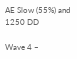AE Slow (55%) and 1250 DD

Wave 4 –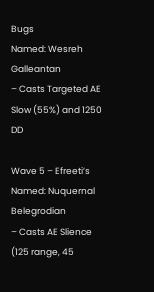Bugs
Named: Wesreh Galleantan
– Casts Targeted AE Slow (55%) and 1250 DD

Wave 5 – Efreeti’s
Named: Nuquernal Belegrodian
– Casts AE Slience (125 range, 45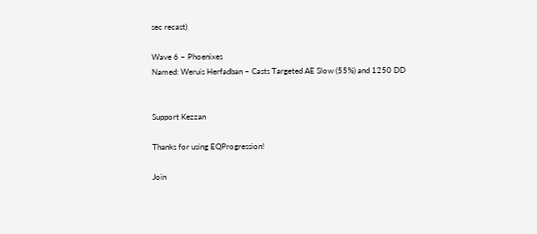sec recast)

Wave 6 – Phoenixes
Named: Weruis Herfadban – Casts Targeted AE Slow (55%) and 1250 DD


Support Kezzan

Thanks for using EQProgression!

Join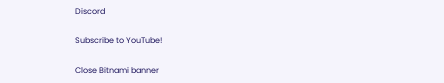Discord

Subscribe to YouTube!

Close Bitnami banner